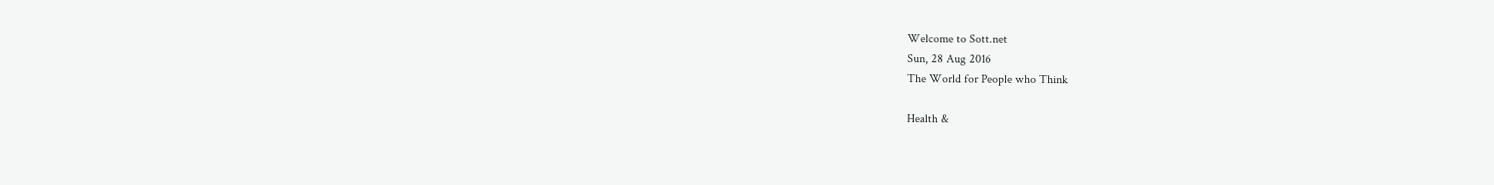Welcome to Sott.net
Sun, 28 Aug 2016
The World for People who Think

Health &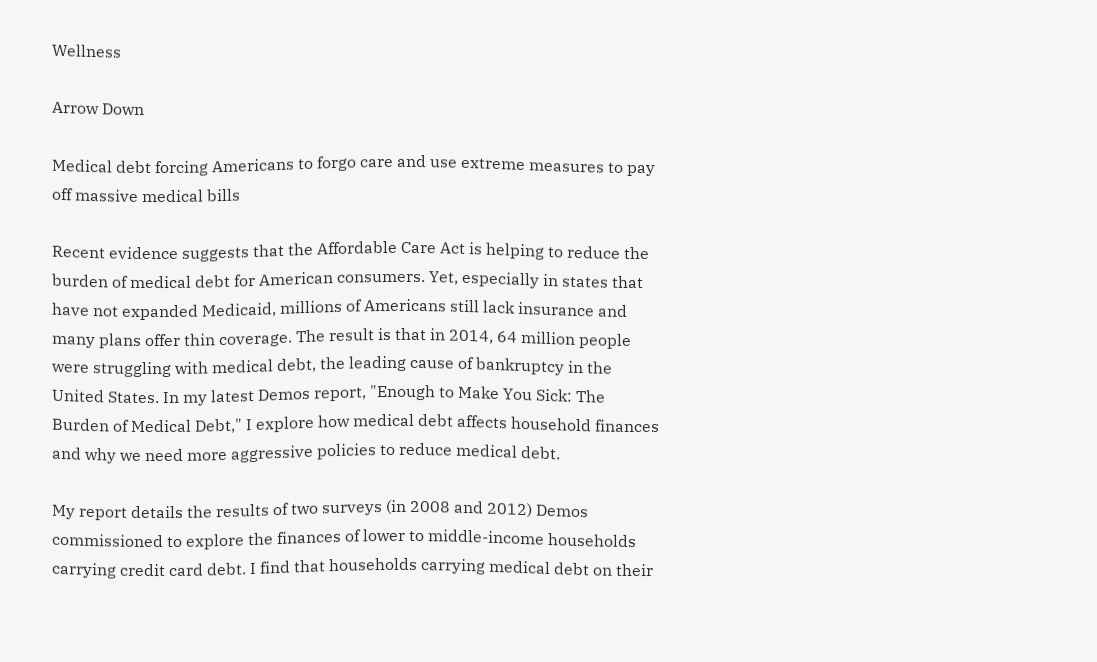Wellness

Arrow Down

Medical debt forcing Americans to forgo care and use extreme measures to pay off massive medical bills

Recent evidence suggests that the Affordable Care Act is helping to reduce the burden of medical debt for American consumers. Yet, especially in states that have not expanded Medicaid, millions of Americans still lack insurance and many plans offer thin coverage. The result is that in 2014, 64 million people were struggling with medical debt, the leading cause of bankruptcy in the United States. In my latest Demos report, "Enough to Make You Sick: The Burden of Medical Debt," I explore how medical debt affects household finances and why we need more aggressive policies to reduce medical debt.

My report details the results of two surveys (in 2008 and 2012) Demos commissioned to explore the finances of lower to middle-income households carrying credit card debt. I find that households carrying medical debt on their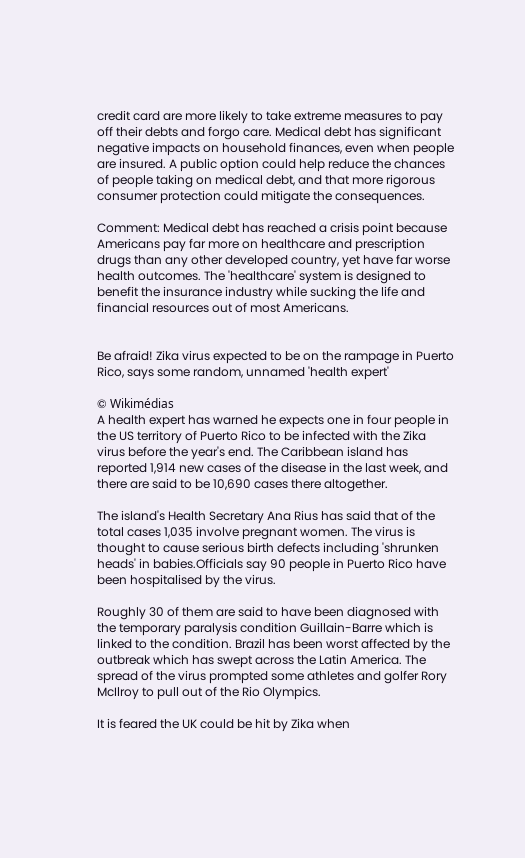credit card are more likely to take extreme measures to pay off their debts and forgo care. Medical debt has significant negative impacts on household finances, even when people are insured. A public option could help reduce the chances of people taking on medical debt, and that more rigorous consumer protection could mitigate the consequences.

Comment: Medical debt has reached a crisis point because Americans pay far more on healthcare and prescription drugs than any other developed country, yet have far worse health outcomes. The 'healthcare' system is designed to benefit the insurance industry while sucking the life and financial resources out of most Americans.


Be afraid! Zika virus expected to be on the rampage in Puerto Rico, says some random, unnamed 'health expert'

© Wikimédias
A health expert has warned he expects one in four people in the US territory of Puerto Rico to be infected with the Zika virus before the year's end. The Caribbean island has reported 1,914 new cases of the disease in the last week, and there are said to be 10,690 cases there altogether.

The island's Health Secretary Ana Rius has said that of the total cases 1,035 involve pregnant women. The virus is thought to cause serious birth defects including 'shrunken heads' in babies.Officials say 90 people in Puerto Rico have been hospitalised by the virus.

Roughly 30 of them are said to have been diagnosed with the temporary paralysis condition Guillain-Barre which is linked to the condition. Brazil has been worst affected by the outbreak which has swept across the Latin America. The spread of the virus prompted some athletes and golfer Rory McIlroy to pull out of the Rio Olympics.

It is feared the UK could be hit by Zika when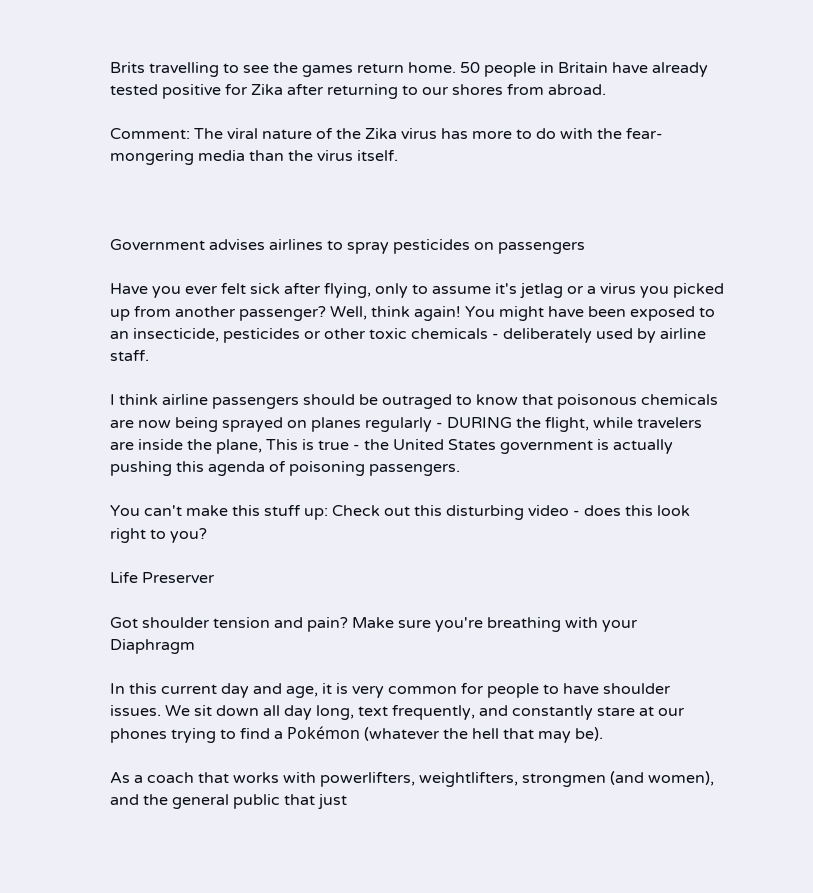Brits travelling to see the games return home. 50 people in Britain have already tested positive for Zika after returning to our shores from abroad.

Comment: The viral nature of the Zika virus has more to do with the fear-mongering media than the virus itself.



Government advises airlines to spray pesticides on passengers

Have you ever felt sick after flying, only to assume it's jetlag or a virus you picked up from another passenger? Well, think again! You might have been exposed to an insecticide, pesticides or other toxic chemicals - deliberately used by airline staff.

I think airline passengers should be outraged to know that poisonous chemicals are now being sprayed on planes regularly - DURING the flight, while travelers are inside the plane, This is true - the United States government is actually pushing this agenda of poisoning passengers.

You can't make this stuff up: Check out this disturbing video - does this look right to you?

Life Preserver

Got shoulder tension and pain? Make sure you're breathing with your Diaphragm

In this current day and age, it is very common for people to have shoulder issues. We sit down all day long, text frequently, and constantly stare at our phones trying to find a Pokémon (whatever the hell that may be).

As a coach that works with powerlifters, weightlifters, strongmen (and women), and the general public that just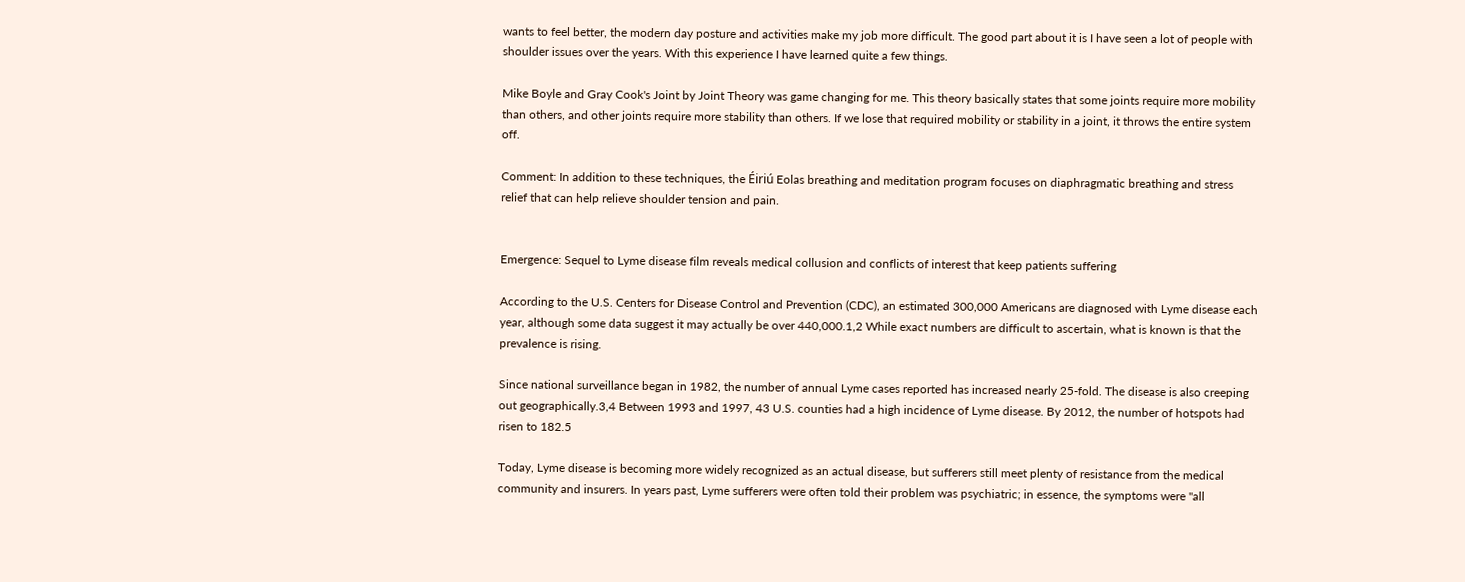wants to feel better, the modern day posture and activities make my job more difficult. The good part about it is I have seen a lot of people with shoulder issues over the years. With this experience I have learned quite a few things.

Mike Boyle and Gray Cook's Joint by Joint Theory was game changing for me. This theory basically states that some joints require more mobility than others, and other joints require more stability than others. If we lose that required mobility or stability in a joint, it throws the entire system off.

Comment: In addition to these techniques, the Éiriú Eolas breathing and meditation program focuses on diaphragmatic breathing and stress relief that can help relieve shoulder tension and pain.


Emergence: Sequel to Lyme disease film reveals medical collusion and conflicts of interest that keep patients suffering

According to the U.S. Centers for Disease Control and Prevention (CDC), an estimated 300,000 Americans are diagnosed with Lyme disease each year, although some data suggest it may actually be over 440,000.1,2 While exact numbers are difficult to ascertain, what is known is that the prevalence is rising.

Since national surveillance began in 1982, the number of annual Lyme cases reported has increased nearly 25-fold. The disease is also creeping out geographically.3,4 Between 1993 and 1997, 43 U.S. counties had a high incidence of Lyme disease. By 2012, the number of hotspots had risen to 182.5

Today, Lyme disease is becoming more widely recognized as an actual disease, but sufferers still meet plenty of resistance from the medical community and insurers. In years past, Lyme sufferers were often told their problem was psychiatric; in essence, the symptoms were "all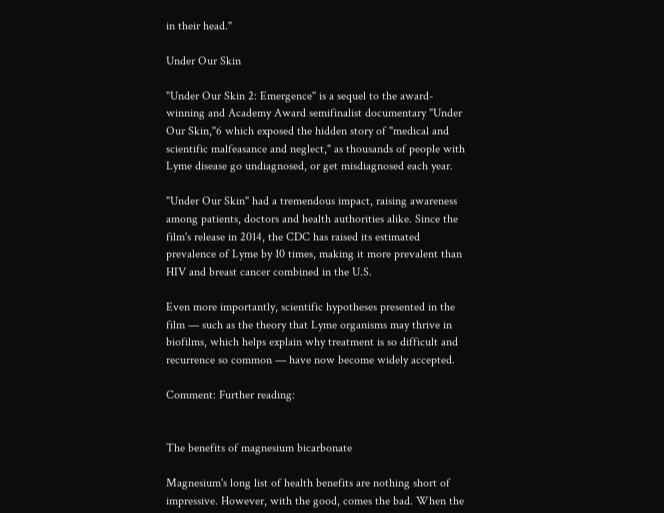in their head."

Under Our Skin

"Under Our Skin 2: Emergence" is a sequel to the award-winning and Academy Award semifinalist documentary "Under Our Skin,"6 which exposed the hidden story of "medical and scientific malfeasance and neglect," as thousands of people with Lyme disease go undiagnosed, or get misdiagnosed each year.

"Under Our Skin" had a tremendous impact, raising awareness among patients, doctors and health authorities alike. Since the film's release in 2014, the CDC has raised its estimated prevalence of Lyme by 10 times, making it more prevalent than HIV and breast cancer combined in the U.S.

Even more importantly, scientific hypotheses presented in the film — such as the theory that Lyme organisms may thrive in biofilms, which helps explain why treatment is so difficult and recurrence so common — have now become widely accepted.

Comment: Further reading:


The benefits of magnesium bicarbonate

Magnesium's long list of health benefits are nothing short of impressive. However, with the good, comes the bad. When the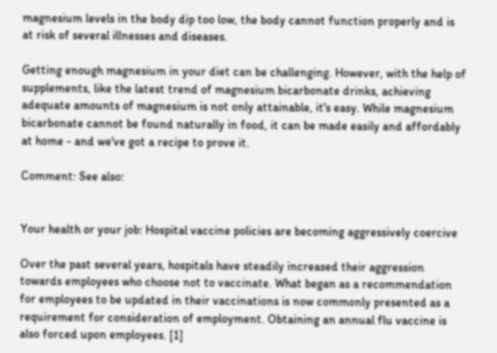magnesium levels in the body dip too low, the body cannot function properly and is at risk of several illnesses and diseases.

Getting enough magnesium in your diet can be challenging. However, with the help of supplements, like the latest trend of magnesium bicarbonate drinks, achieving adequate amounts of magnesium is not only attainable, it's easy. While magnesium bicarbonate cannot be found naturally in food, it can be made easily and affordably at home - and we've got a recipe to prove it.

Comment: See also:


Your health or your job: Hospital vaccine policies are becoming aggressively coercive

Over the past several years, hospitals have steadily increased their aggression towards employees who choose not to vaccinate. What began as a recommendation for employees to be updated in their vaccinations is now commonly presented as a requirement for consideration of employment. Obtaining an annual flu vaccine is also forced upon employees. [1]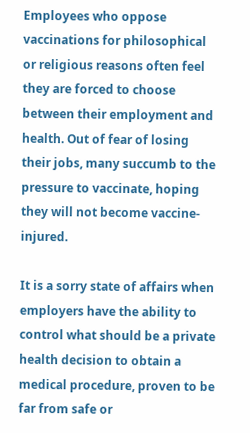Employees who oppose vaccinations for philosophical or religious reasons often feel they are forced to choose between their employment and health. Out of fear of losing their jobs, many succumb to the pressure to vaccinate, hoping they will not become vaccine-injured.

It is a sorry state of affairs when employers have the ability to control what should be a private health decision to obtain a medical procedure, proven to be far from safe or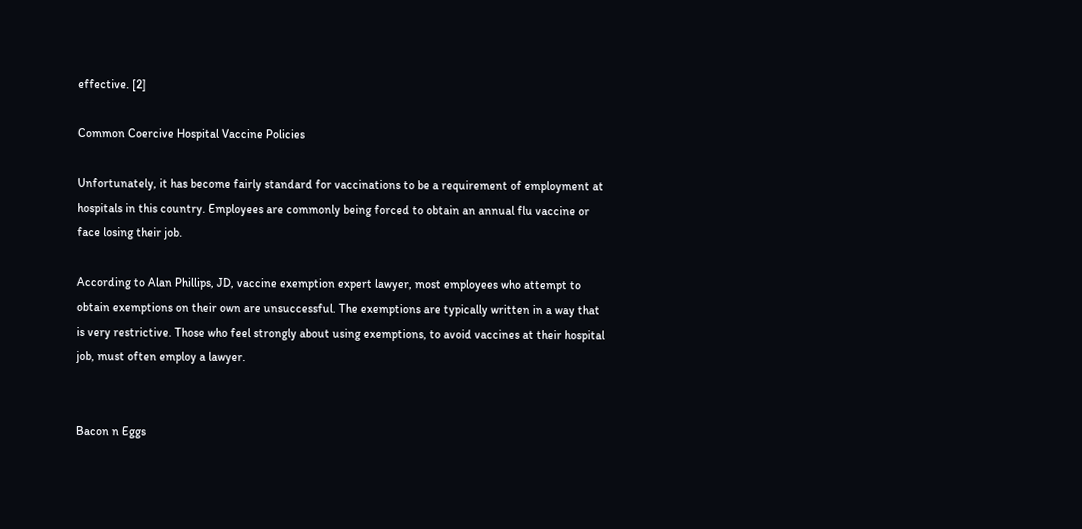effective. [2]

Common Coercive Hospital Vaccine Policies

Unfortunately, it has become fairly standard for vaccinations to be a requirement of employment at hospitals in this country. Employees are commonly being forced to obtain an annual flu vaccine or face losing their job.

According to Alan Phillips, JD, vaccine exemption expert lawyer, most employees who attempt to obtain exemptions on their own are unsuccessful. The exemptions are typically written in a way that is very restrictive. Those who feel strongly about using exemptions, to avoid vaccines at their hospital job, must often employ a lawyer.


Bacon n Eggs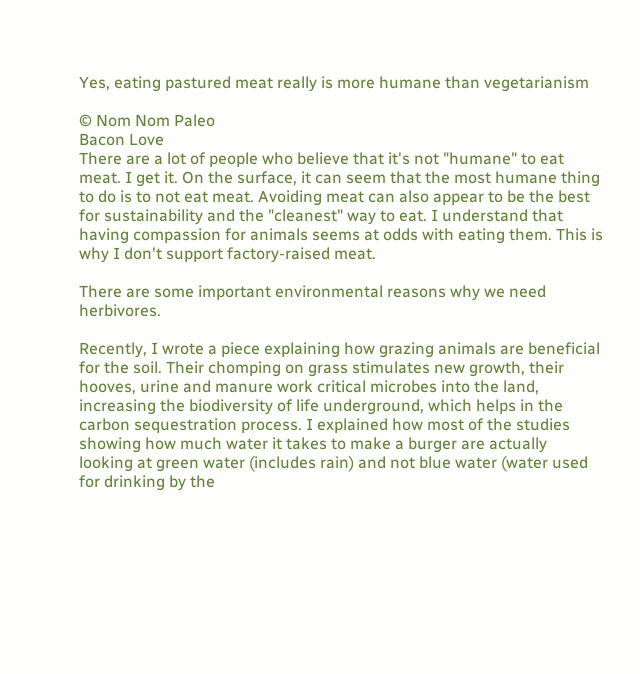Yes, eating pastured meat really is more humane than vegetarianism

© Nom Nom Paleo
Bacon Love
There are a lot of people who believe that it's not "humane" to eat meat. I get it. On the surface, it can seem that the most humane thing to do is to not eat meat. Avoiding meat can also appear to be the best for sustainability and the "cleanest" way to eat. I understand that having compassion for animals seems at odds with eating them. This is why I don't support factory-raised meat.

There are some important environmental reasons why we need herbivores.

Recently, I wrote a piece explaining how grazing animals are beneficial for the soil. Their chomping on grass stimulates new growth, their hooves, urine and manure work critical microbes into the land, increasing the biodiversity of life underground, which helps in the carbon sequestration process. I explained how most of the studies showing how much water it takes to make a burger are actually looking at green water (includes rain) and not blue water (water used for drinking by the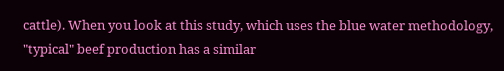cattle). When you look at this study, which uses the blue water methodology, "typical" beef production has a similar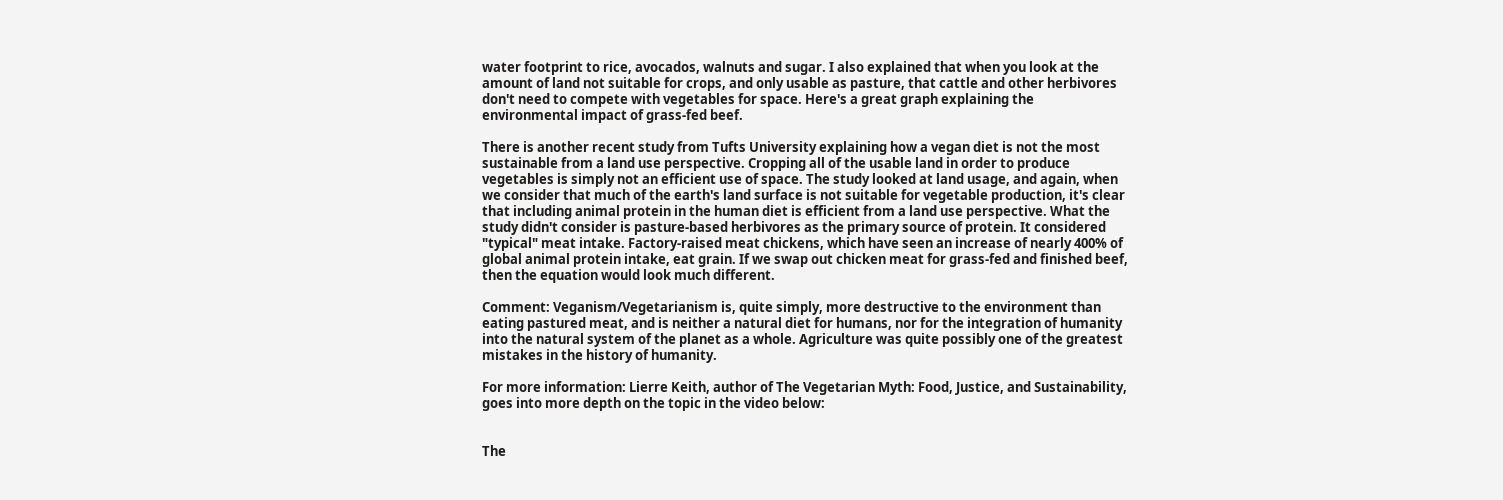water footprint to rice, avocados, walnuts and sugar. I also explained that when you look at the amount of land not suitable for crops, and only usable as pasture, that cattle and other herbivores don't need to compete with vegetables for space. Here's a great graph explaining the environmental impact of grass-fed beef.

There is another recent study from Tufts University explaining how a vegan diet is not the most sustainable from a land use perspective. Cropping all of the usable land in order to produce vegetables is simply not an efficient use of space. The study looked at land usage, and again, when we consider that much of the earth's land surface is not suitable for vegetable production, it's clear that including animal protein in the human diet is efficient from a land use perspective. What the study didn't consider is pasture-based herbivores as the primary source of protein. It considered "typical" meat intake. Factory-raised meat chickens, which have seen an increase of nearly 400% of global animal protein intake, eat grain. If we swap out chicken meat for grass-fed and finished beef, then the equation would look much different.

Comment: Veganism/Vegetarianism is, quite simply, more destructive to the environment than eating pastured meat, and is neither a natural diet for humans, nor for the integration of humanity into the natural system of the planet as a whole. Agriculture was quite possibly one of the greatest mistakes in the history of humanity.

For more information: Lierre Keith, author of The Vegetarian Myth: Food, Justice, and Sustainability, goes into more depth on the topic in the video below:


The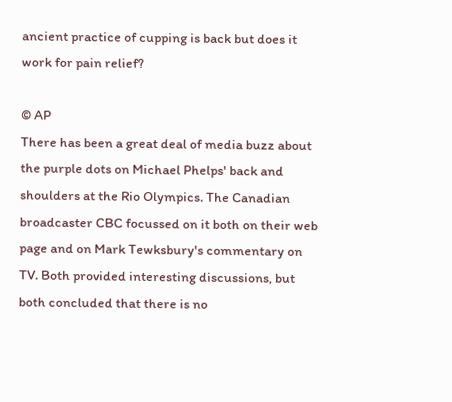ancient practice of cupping is back but does it work for pain relief?

© AP
There has been a great deal of media buzz about the purple dots on Michael Phelps' back and shoulders at the Rio Olympics. The Canadian broadcaster CBC focussed on it both on their web page and on Mark Tewksbury's commentary on TV. Both provided interesting discussions, but both concluded that there is no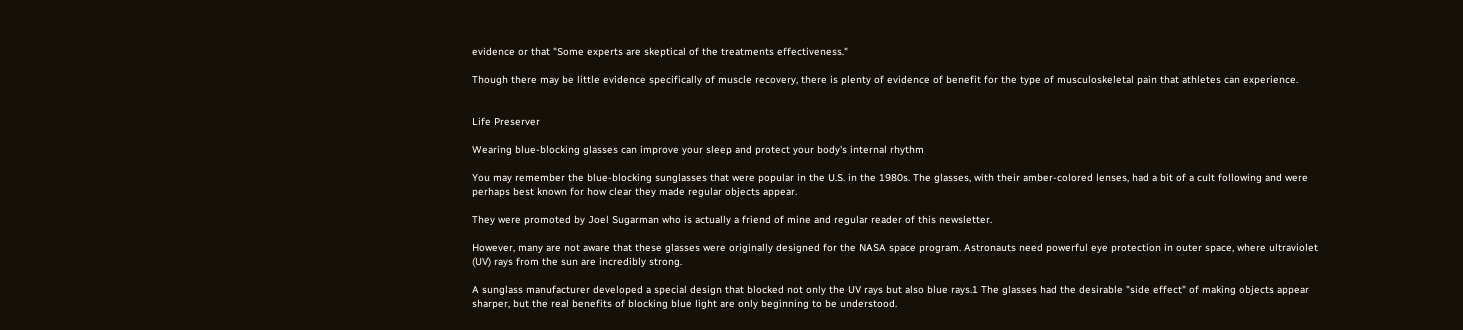evidence or that "Some experts are skeptical of the treatments effectiveness."

Though there may be little evidence specifically of muscle recovery, there is plenty of evidence of benefit for the type of musculoskeletal pain that athletes can experience.


Life Preserver

Wearing blue-blocking glasses can improve your sleep and protect your body's internal rhythm

You may remember the blue-blocking sunglasses that were popular in the U.S. in the 1980s. The glasses, with their amber-colored lenses, had a bit of a cult following and were perhaps best known for how clear they made regular objects appear.

They were promoted by Joel Sugarman who is actually a friend of mine and regular reader of this newsletter.

However, many are not aware that these glasses were originally designed for the NASA space program. Astronauts need powerful eye protection in outer space, where ultraviolet (UV) rays from the sun are incredibly strong.

A sunglass manufacturer developed a special design that blocked not only the UV rays but also blue rays.1 The glasses had the desirable "side effect" of making objects appear sharper, but the real benefits of blocking blue light are only beginning to be understood.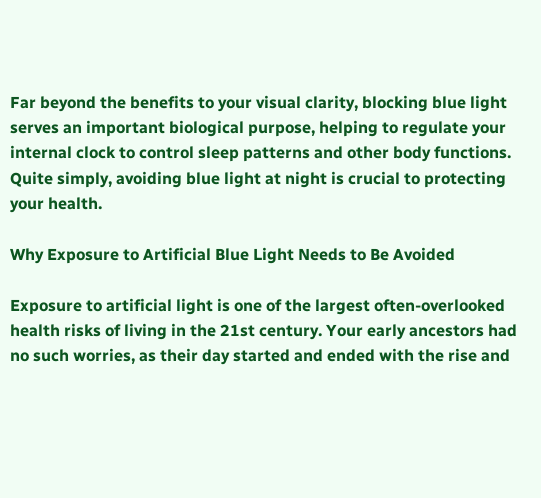Far beyond the benefits to your visual clarity, blocking blue light serves an important biological purpose, helping to regulate your internal clock to control sleep patterns and other body functions. Quite simply, avoiding blue light at night is crucial to protecting your health.

Why Exposure to Artificial Blue Light Needs to Be Avoided

Exposure to artificial light is one of the largest often-overlooked health risks of living in the 21st century. Your early ancestors had no such worries, as their day started and ended with the rise and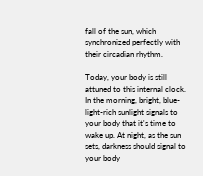fall of the sun, which synchronized perfectly with their circadian rhythm.

Today, your body is still attuned to this internal clock. In the morning, bright, blue-light-rich sunlight signals to your body that it's time to wake up. At night, as the sun sets, darkness should signal to your body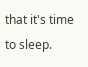that it's time to sleep.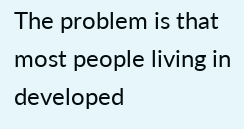The problem is that most people living in developed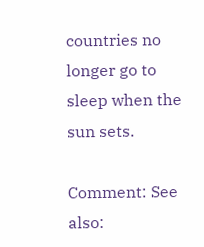countries no longer go to sleep when the sun sets.

Comment: See also: